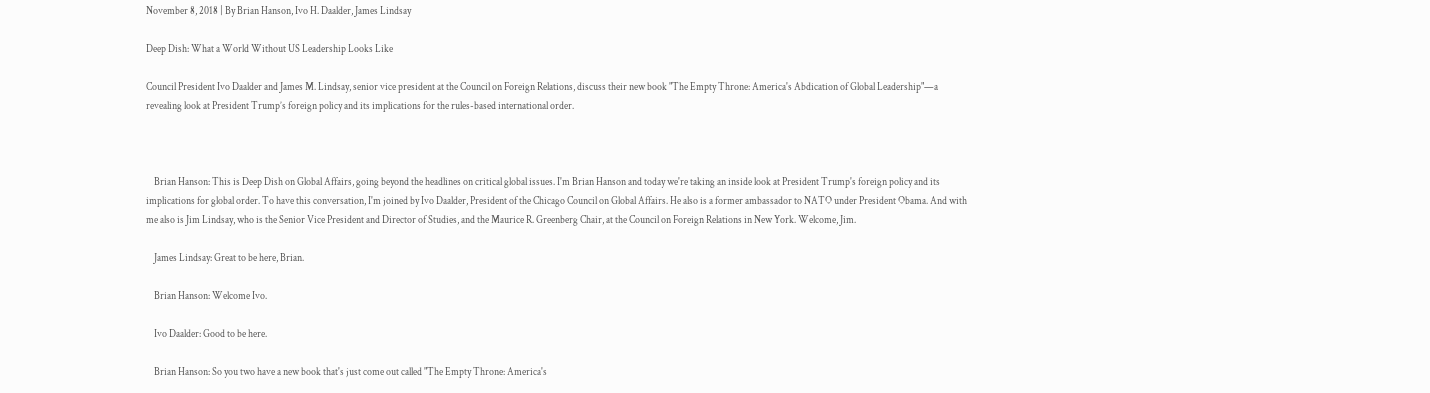November 8, 2018 | By Brian Hanson, Ivo H. Daalder, James Lindsay

Deep Dish: What a World Without US Leadership Looks Like

Council President Ivo Daalder and James M. Lindsay, senior vice president at the Council on Foreign Relations, discuss their new book "The Empty Throne: America's Abdication of Global Leadership"—a revealing look at President Trump’s foreign policy and its implications for the rules-based international order.



    Brian Hanson: This is Deep Dish on Global Affairs, going beyond the headlines on critical global issues. I'm Brian Hanson and today we're taking an inside look at President Trump's foreign policy and its implications for global order. To have this conversation, I'm joined by Ivo Daalder, President of the Chicago Council on Global Affairs. He also is a former ambassador to NATO under President Obama. And with me also is Jim Lindsay, who is the Senior Vice President and Director of Studies, and the Maurice R. Greenberg Chair, at the Council on Foreign Relations in New York. Welcome, Jim.

    James Lindsay: Great to be here, Brian.

    Brian Hanson: Welcome Ivo.

    Ivo Daalder: Good to be here.

    Brian Hanson: So you two have a new book that's just come out called "The Empty Throne: America's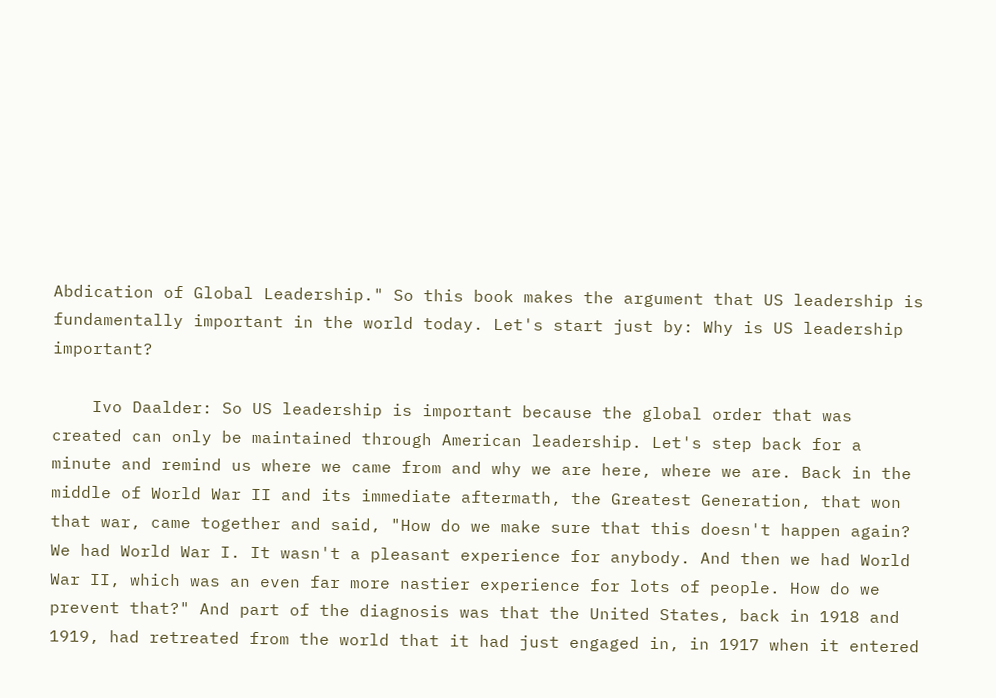Abdication of Global Leadership." So this book makes the argument that US leadership is fundamentally important in the world today. Let's start just by: Why is US leadership important?

    Ivo Daalder: So US leadership is important because the global order that was created can only be maintained through American leadership. Let's step back for a minute and remind us where we came from and why we are here, where we are. Back in the middle of World War II and its immediate aftermath, the Greatest Generation, that won that war, came together and said, "How do we make sure that this doesn't happen again? We had World War I. It wasn't a pleasant experience for anybody. And then we had World War II, which was an even far more nastier experience for lots of people. How do we prevent that?" And part of the diagnosis was that the United States, back in 1918 and 1919, had retreated from the world that it had just engaged in, in 1917 when it entered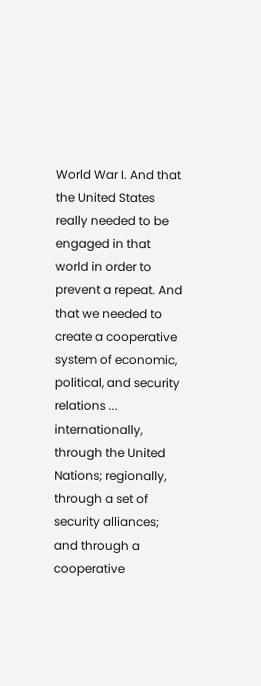World War I. And that the United States really needed to be engaged in that world in order to prevent a repeat. And that we needed to create a cooperative system of economic, political, and security relations ... internationally, through the United Nations; regionally, through a set of security alliances; and through a cooperative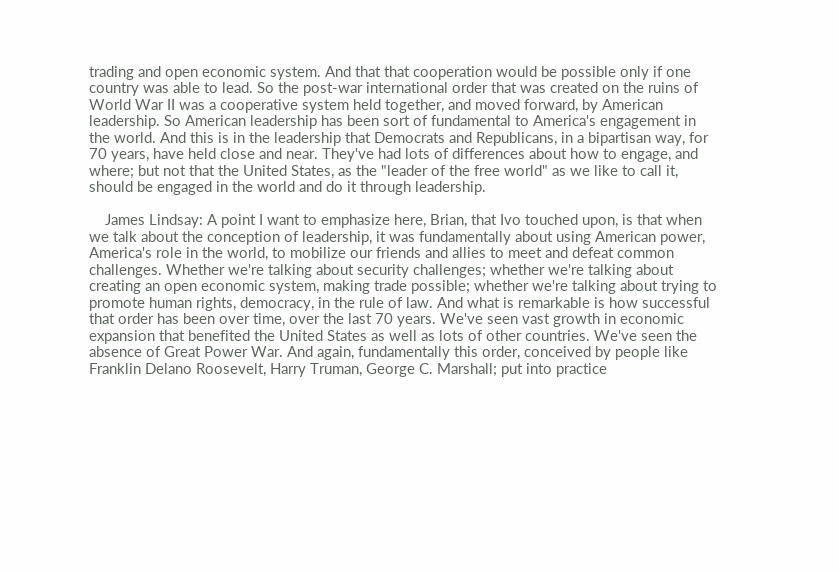trading and open economic system. And that that cooperation would be possible only if one country was able to lead. So the post-war international order that was created on the ruins of World War II was a cooperative system held together, and moved forward, by American leadership. So American leadership has been sort of fundamental to America's engagement in the world. And this is in the leadership that Democrats and Republicans, in a bipartisan way, for 70 years, have held close and near. They've had lots of differences about how to engage, and where; but not that the United States, as the "leader of the free world" as we like to call it, should be engaged in the world and do it through leadership.

    James Lindsay: A point I want to emphasize here, Brian, that Ivo touched upon, is that when we talk about the conception of leadership, it was fundamentally about using American power, America's role in the world, to mobilize our friends and allies to meet and defeat common challenges. Whether we're talking about security challenges; whether we're talking about creating an open economic system, making trade possible; whether we're talking about trying to promote human rights, democracy, in the rule of law. And what is remarkable is how successful that order has been over time, over the last 70 years. We've seen vast growth in economic expansion that benefited the United States as well as lots of other countries. We've seen the absence of Great Power War. And again, fundamentally this order, conceived by people like Franklin Delano Roosevelt, Harry Truman, George C. Marshall; put into practice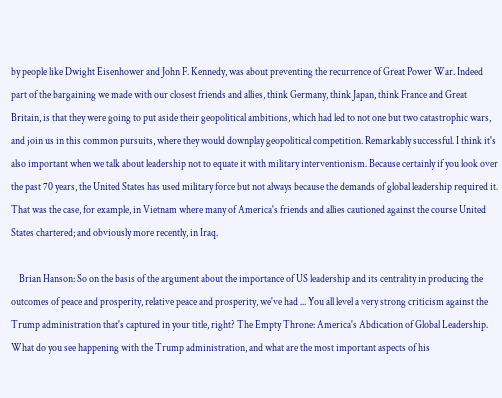by people like Dwight Eisenhower and John F. Kennedy, was about preventing the recurrence of Great Power War. Indeed part of the bargaining we made with our closest friends and allies, think Germany, think Japan, think France and Great Britain, is that they were going to put aside their geopolitical ambitions, which had led to not one but two catastrophic wars, and join us in this common pursuits, where they would downplay geopolitical competition. Remarkably successful. I think it's also important when we talk about leadership not to equate it with military interventionism. Because certainly if you look over the past 70 years, the United States has used military force but not always because the demands of global leadership required it. That was the case, for example, in Vietnam where many of America's friends and allies cautioned against the course United States chartered; and obviously more recently, in Iraq.

    Brian Hanson: So on the basis of the argument about the importance of US leadership and its centrality in producing the outcomes of peace and prosperity, relative peace and prosperity, we've had ... You all level a very strong criticism against the Trump administration that's captured in your title, right? The Empty Throne: America's Abdication of Global Leadership. What do you see happening with the Trump administration, and what are the most important aspects of his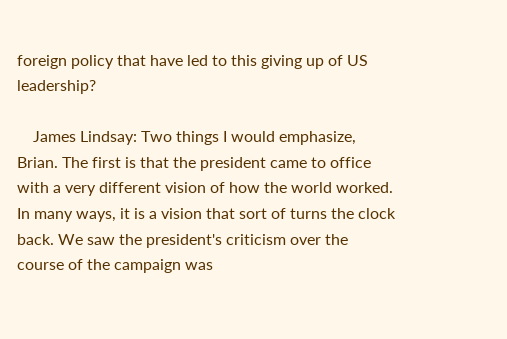foreign policy that have led to this giving up of US leadership?

    James Lindsay: Two things I would emphasize, Brian. The first is that the president came to office with a very different vision of how the world worked. In many ways, it is a vision that sort of turns the clock back. We saw the president's criticism over the course of the campaign was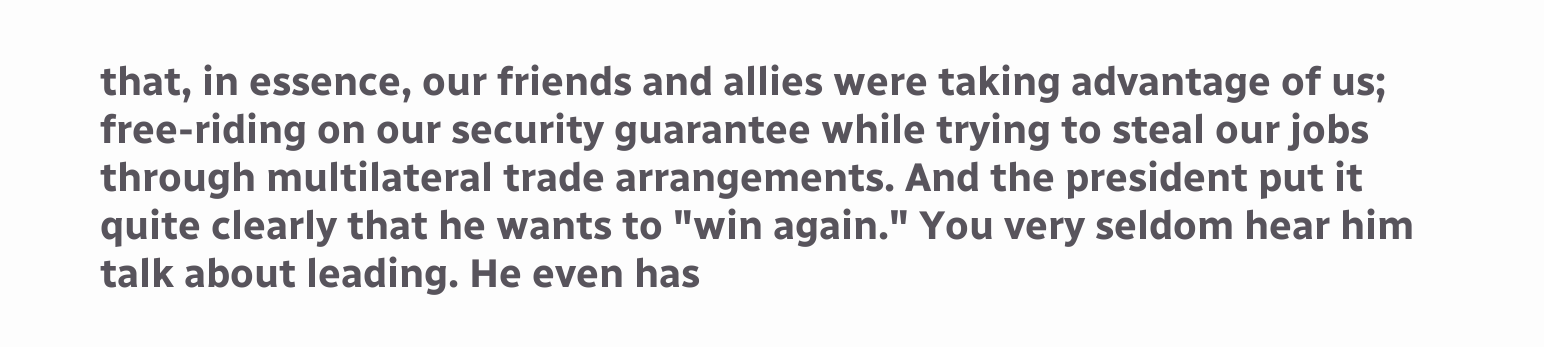that, in essence, our friends and allies were taking advantage of us; free-riding on our security guarantee while trying to steal our jobs through multilateral trade arrangements. And the president put it quite clearly that he wants to "win again." You very seldom hear him talk about leading. He even has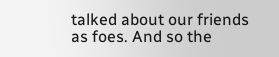talked about our friends as foes. And so the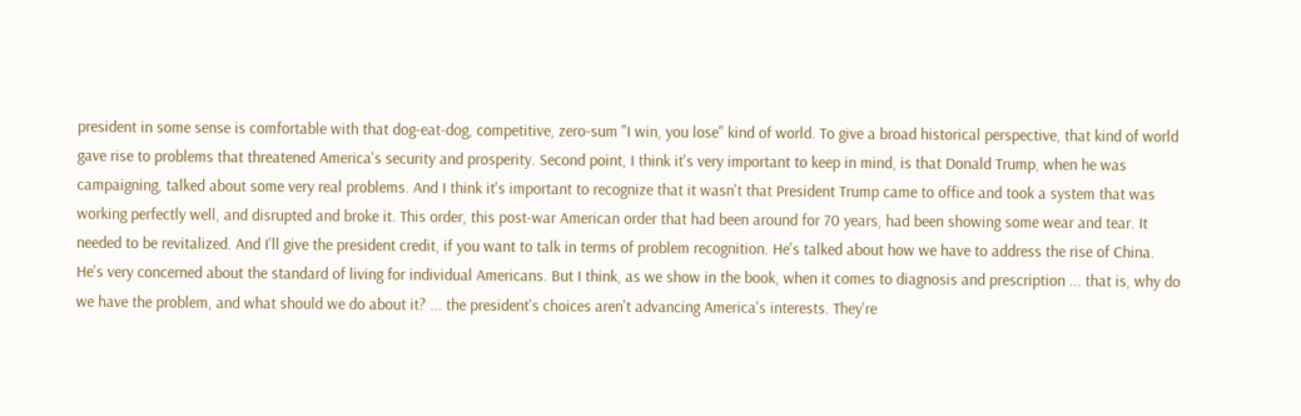president in some sense is comfortable with that dog-eat-dog, competitive, zero-sum "I win, you lose" kind of world. To give a broad historical perspective, that kind of world gave rise to problems that threatened America's security and prosperity. Second point, I think it's very important to keep in mind, is that Donald Trump, when he was campaigning, talked about some very real problems. And I think it's important to recognize that it wasn't that President Trump came to office and took a system that was working perfectly well, and disrupted and broke it. This order, this post-war American order that had been around for 70 years, had been showing some wear and tear. It needed to be revitalized. And I'll give the president credit, if you want to talk in terms of problem recognition. He's talked about how we have to address the rise of China. He's very concerned about the standard of living for individual Americans. But I think, as we show in the book, when it comes to diagnosis and prescription ... that is, why do we have the problem, and what should we do about it? ... the president's choices aren't advancing America's interests. They're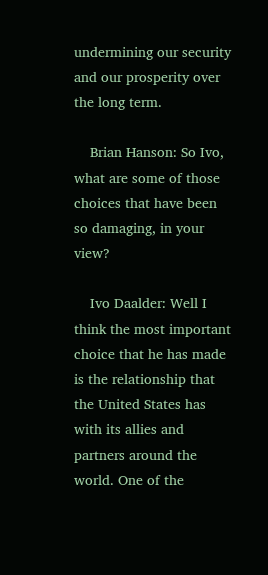undermining our security and our prosperity over the long term.

    Brian Hanson: So Ivo, what are some of those choices that have been so damaging, in your view?

    Ivo Daalder: Well I think the most important choice that he has made is the relationship that the United States has with its allies and partners around the world. One of the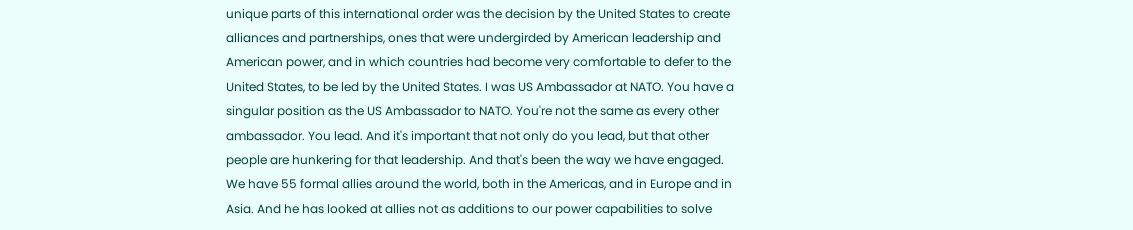unique parts of this international order was the decision by the United States to create alliances and partnerships, ones that were undergirded by American leadership and American power, and in which countries had become very comfortable to defer to the United States, to be led by the United States. I was US Ambassador at NATO. You have a singular position as the US Ambassador to NATO. You're not the same as every other ambassador. You lead. And it's important that not only do you lead, but that other people are hunkering for that leadership. And that's been the way we have engaged. We have 55 formal allies around the world, both in the Americas, and in Europe and in Asia. And he has looked at allies not as additions to our power capabilities to solve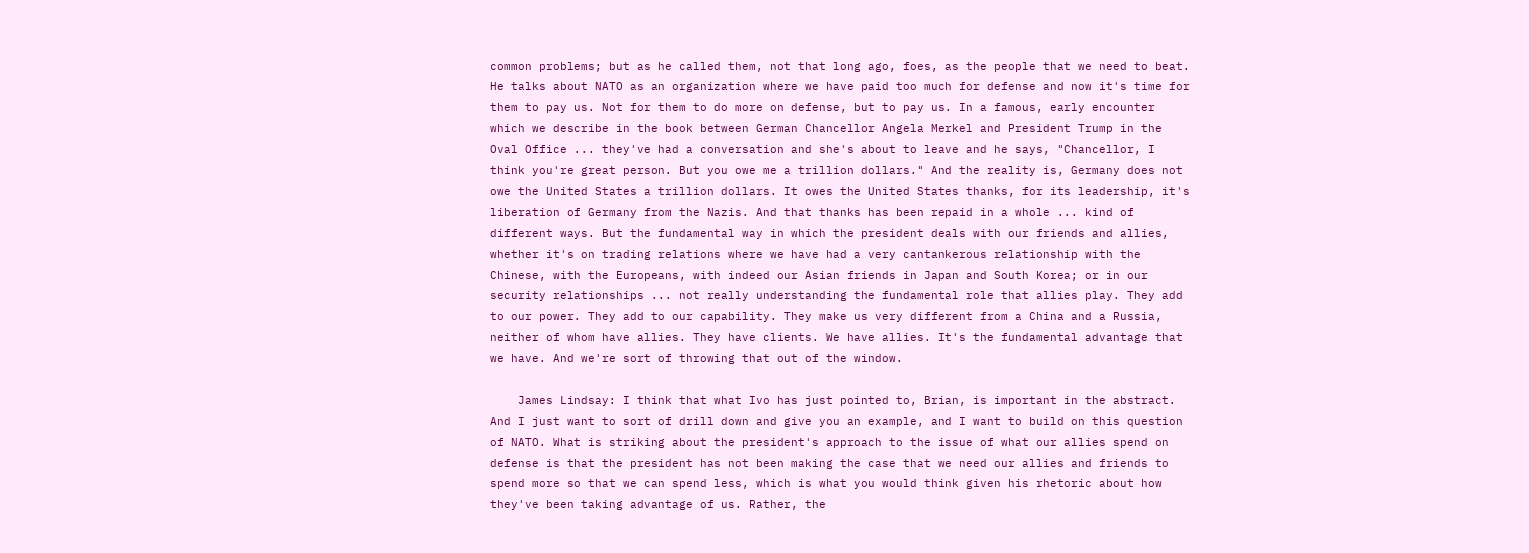common problems; but as he called them, not that long ago, foes, as the people that we need to beat. He talks about NATO as an organization where we have paid too much for defense and now it's time for them to pay us. Not for them to do more on defense, but to pay us. In a famous, early encounter which we describe in the book between German Chancellor Angela Merkel and President Trump in the Oval Office ... they've had a conversation and she's about to leave and he says, "Chancellor, I think you're great person. But you owe me a trillion dollars." And the reality is, Germany does not owe the United States a trillion dollars. It owes the United States thanks, for its leadership, it's liberation of Germany from the Nazis. And that thanks has been repaid in a whole ... kind of different ways. But the fundamental way in which the president deals with our friends and allies, whether it's on trading relations where we have had a very cantankerous relationship with the Chinese, with the Europeans, with indeed our Asian friends in Japan and South Korea; or in our security relationships ... not really understanding the fundamental role that allies play. They add to our power. They add to our capability. They make us very different from a China and a Russia, neither of whom have allies. They have clients. We have allies. It's the fundamental advantage that we have. And we're sort of throwing that out of the window.

    James Lindsay: I think that what Ivo has just pointed to, Brian, is important in the abstract. And I just want to sort of drill down and give you an example, and I want to build on this question of NATO. What is striking about the president's approach to the issue of what our allies spend on defense is that the president has not been making the case that we need our allies and friends to spend more so that we can spend less, which is what you would think given his rhetoric about how they've been taking advantage of us. Rather, the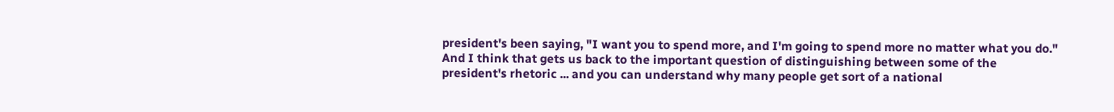president's been saying, "I want you to spend more, and I'm going to spend more no matter what you do." And I think that gets us back to the important question of distinguishing between some of the president's rhetoric ... and you can understand why many people get sort of a national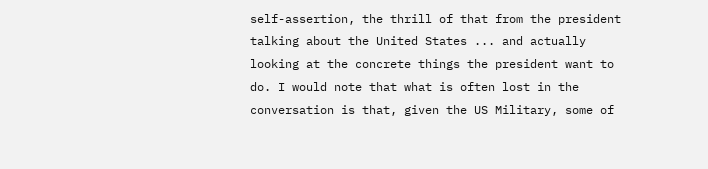self-assertion, the thrill of that from the president talking about the United States ... and actually looking at the concrete things the president want to do. I would note that what is often lost in the conversation is that, given the US Military, some of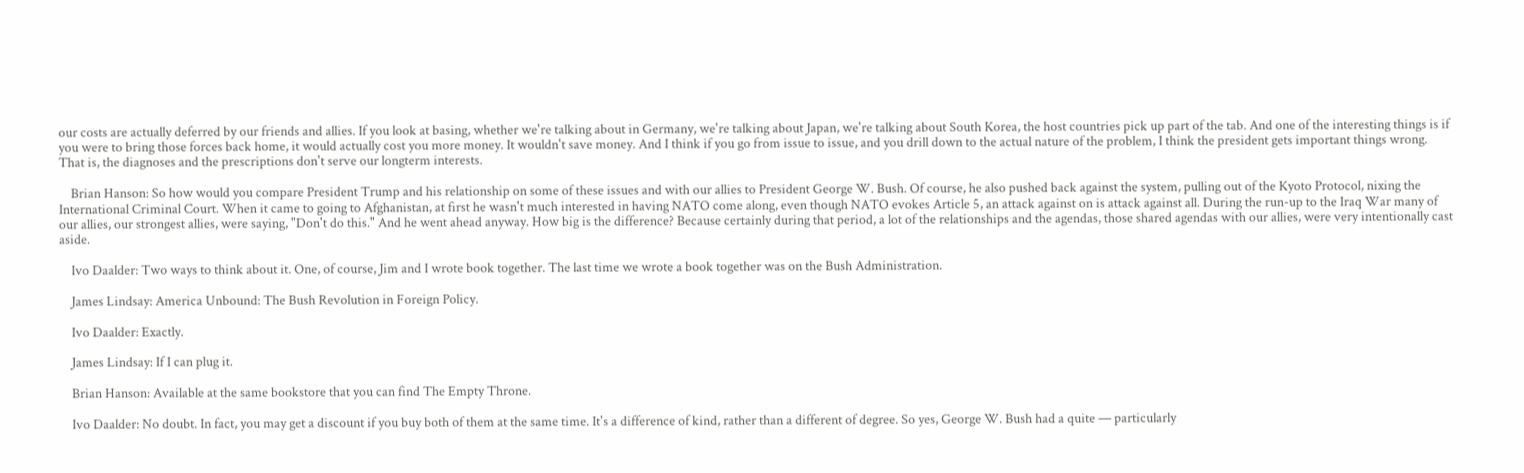our costs are actually deferred by our friends and allies. If you look at basing, whether we're talking about in Germany, we're talking about Japan, we're talking about South Korea, the host countries pick up part of the tab. And one of the interesting things is if you were to bring those forces back home, it would actually cost you more money. It wouldn't save money. And I think if you go from issue to issue, and you drill down to the actual nature of the problem, I think the president gets important things wrong. That is, the diagnoses and the prescriptions don't serve our longterm interests.

    Brian Hanson: So how would you compare President Trump and his relationship on some of these issues and with our allies to President George W. Bush. Of course, he also pushed back against the system, pulling out of the Kyoto Protocol, nixing the International Criminal Court. When it came to going to Afghanistan, at first he wasn't much interested in having NATO come along, even though NATO evokes Article 5, an attack against on is attack against all. During the run-up to the Iraq War many of our allies, our strongest allies, were saying, "Don't do this." And he went ahead anyway. How big is the difference? Because certainly during that period, a lot of the relationships and the agendas, those shared agendas with our allies, were very intentionally cast aside.

    Ivo Daalder: Two ways to think about it. One, of course, Jim and I wrote book together. The last time we wrote a book together was on the Bush Administration.

    James Lindsay: America Unbound: The Bush Revolution in Foreign Policy.

    Ivo Daalder: Exactly.

    James Lindsay: If I can plug it.

    Brian Hanson: Available at the same bookstore that you can find The Empty Throne.

    Ivo Daalder: No doubt. In fact, you may get a discount if you buy both of them at the same time. It's a difference of kind, rather than a different of degree. So yes, George W. Bush had a quite — particularly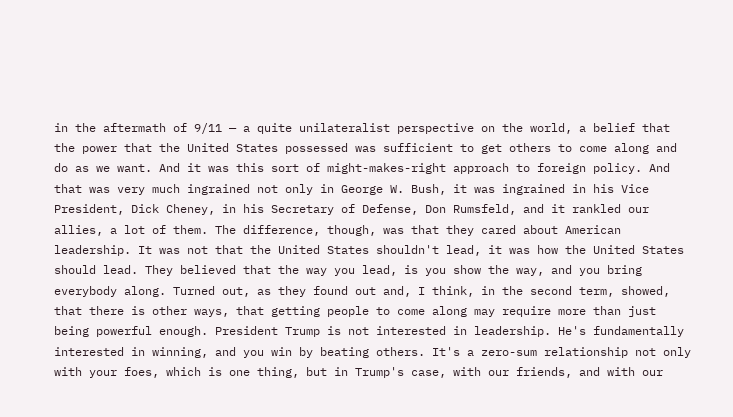in the aftermath of 9/11 — a quite unilateralist perspective on the world, a belief that the power that the United States possessed was sufficient to get others to come along and do as we want. And it was this sort of might-makes-right approach to foreign policy. And that was very much ingrained not only in George W. Bush, it was ingrained in his Vice President, Dick Cheney, in his Secretary of Defense, Don Rumsfeld, and it rankled our allies, a lot of them. The difference, though, was that they cared about American leadership. It was not that the United States shouldn't lead, it was how the United States should lead. They believed that the way you lead, is you show the way, and you bring everybody along. Turned out, as they found out and, I think, in the second term, showed, that there is other ways, that getting people to come along may require more than just being powerful enough. President Trump is not interested in leadership. He's fundamentally interested in winning, and you win by beating others. It's a zero-sum relationship not only with your foes, which is one thing, but in Trump's case, with our friends, and with our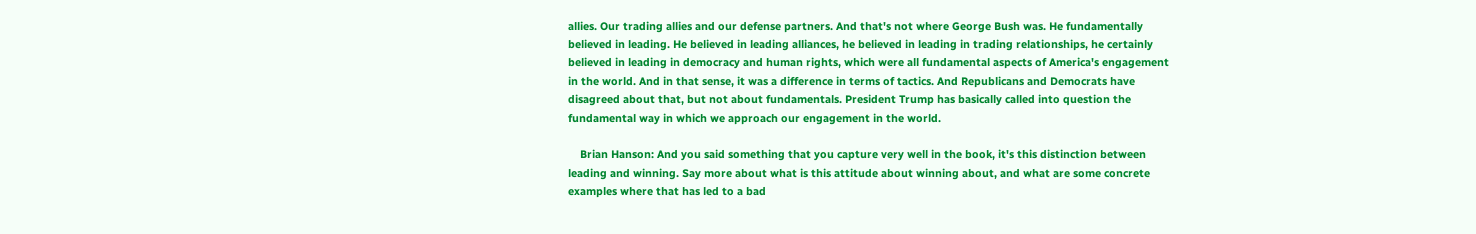allies. Our trading allies and our defense partners. And that's not where George Bush was. He fundamentally believed in leading. He believed in leading alliances, he believed in leading in trading relationships, he certainly believed in leading in democracy and human rights, which were all fundamental aspects of America's engagement in the world. And in that sense, it was a difference in terms of tactics. And Republicans and Democrats have disagreed about that, but not about fundamentals. President Trump has basically called into question the fundamental way in which we approach our engagement in the world.

    Brian Hanson: And you said something that you capture very well in the book, it's this distinction between leading and winning. Say more about what is this attitude about winning about, and what are some concrete examples where that has led to a bad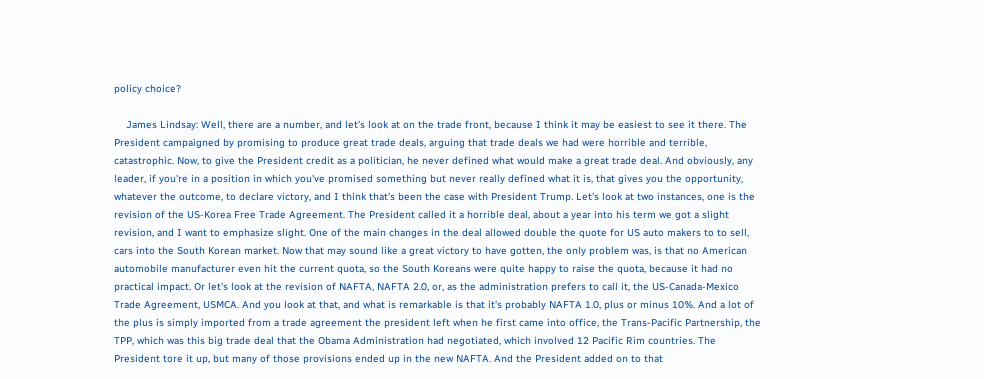policy choice?

    James Lindsay: Well, there are a number, and let's look at on the trade front, because I think it may be easiest to see it there. The President campaigned by promising to produce great trade deals, arguing that trade deals we had were horrible and terrible, catastrophic. Now, to give the President credit as a politician, he never defined what would make a great trade deal. And obviously, any leader, if you're in a position in which you've promised something but never really defined what it is, that gives you the opportunity, whatever the outcome, to declare victory, and I think that's been the case with President Trump. Let's look at two instances, one is the revision of the US-Korea Free Trade Agreement. The President called it a horrible deal, about a year into his term we got a slight revision, and I want to emphasize slight. One of the main changes in the deal allowed double the quote for US auto makers to to sell, cars into the South Korean market. Now that may sound like a great victory to have gotten, the only problem was, is that no American automobile manufacturer even hit the current quota, so the South Koreans were quite happy to raise the quota, because it had no practical impact. Or let's look at the revision of NAFTA, NAFTA 2.0, or, as the administration prefers to call it, the US-Canada-Mexico Trade Agreement, USMCA. And you look at that, and what is remarkable is that it's probably NAFTA 1.0, plus or minus 10%. And a lot of the plus is simply imported from a trade agreement the president left when he first came into office, the Trans-Pacific Partnership, the TPP, which was this big trade deal that the Obama Administration had negotiated, which involved 12 Pacific Rim countries. The President tore it up, but many of those provisions ended up in the new NAFTA. And the President added on to that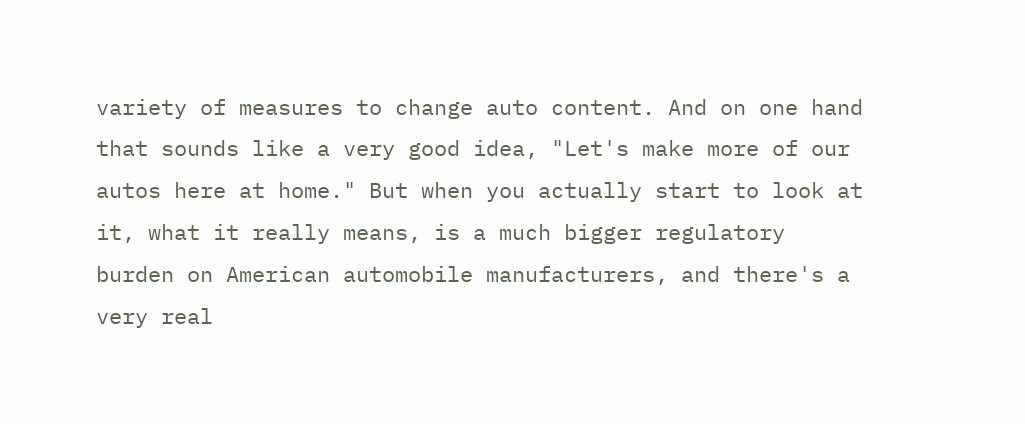variety of measures to change auto content. And on one hand that sounds like a very good idea, "Let's make more of our autos here at home." But when you actually start to look at it, what it really means, is a much bigger regulatory burden on American automobile manufacturers, and there's a very real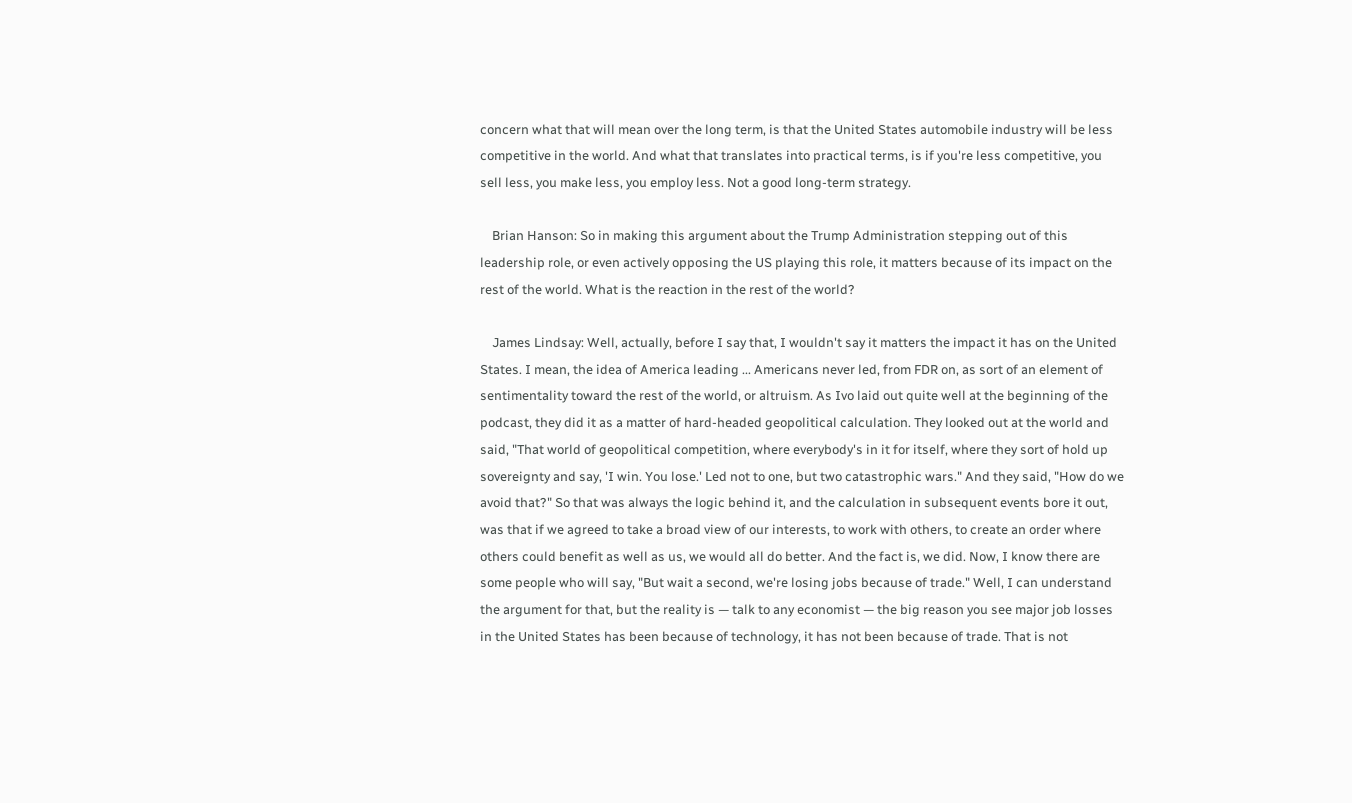concern what that will mean over the long term, is that the United States automobile industry will be less competitive in the world. And what that translates into practical terms, is if you're less competitive, you sell less, you make less, you employ less. Not a good long-term strategy.

    Brian Hanson: So in making this argument about the Trump Administration stepping out of this leadership role, or even actively opposing the US playing this role, it matters because of its impact on the rest of the world. What is the reaction in the rest of the world?

    James Lindsay: Well, actually, before I say that, I wouldn't say it matters the impact it has on the United States. I mean, the idea of America leading ... Americans never led, from FDR on, as sort of an element of sentimentality toward the rest of the world, or altruism. As Ivo laid out quite well at the beginning of the podcast, they did it as a matter of hard-headed geopolitical calculation. They looked out at the world and said, "That world of geopolitical competition, where everybody's in it for itself, where they sort of hold up sovereignty and say, 'I win. You lose.' Led not to one, but two catastrophic wars." And they said, "How do we avoid that?" So that was always the logic behind it, and the calculation in subsequent events bore it out, was that if we agreed to take a broad view of our interests, to work with others, to create an order where others could benefit as well as us, we would all do better. And the fact is, we did. Now, I know there are some people who will say, "But wait a second, we're losing jobs because of trade." Well, I can understand the argument for that, but the reality is — talk to any economist — the big reason you see major job losses in the United States has been because of technology, it has not been because of trade. That is not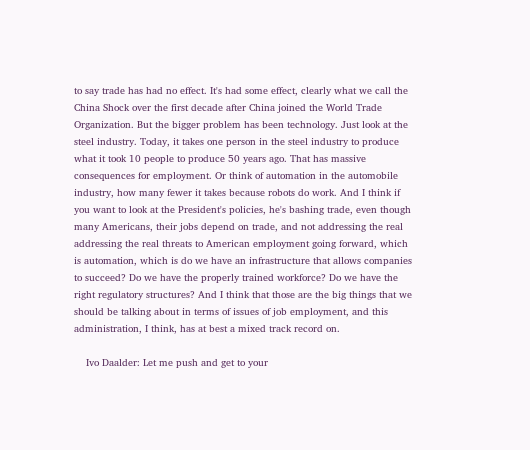to say trade has had no effect. It's had some effect, clearly what we call the China Shock over the first decade after China joined the World Trade Organization. But the bigger problem has been technology. Just look at the steel industry. Today, it takes one person in the steel industry to produce what it took 10 people to produce 50 years ago. That has massive consequences for employment. Or think of automation in the automobile industry, how many fewer it takes because robots do work. And I think if you want to look at the President's policies, he's bashing trade, even though many Americans, their jobs depend on trade, and not addressing the real addressing the real threats to American employment going forward, which is automation, which is do we have an infrastructure that allows companies to succeed? Do we have the properly trained workforce? Do we have the right regulatory structures? And I think that those are the big things that we should be talking about in terms of issues of job employment, and this administration, I think, has at best a mixed track record on.

    Ivo Daalder: Let me push and get to your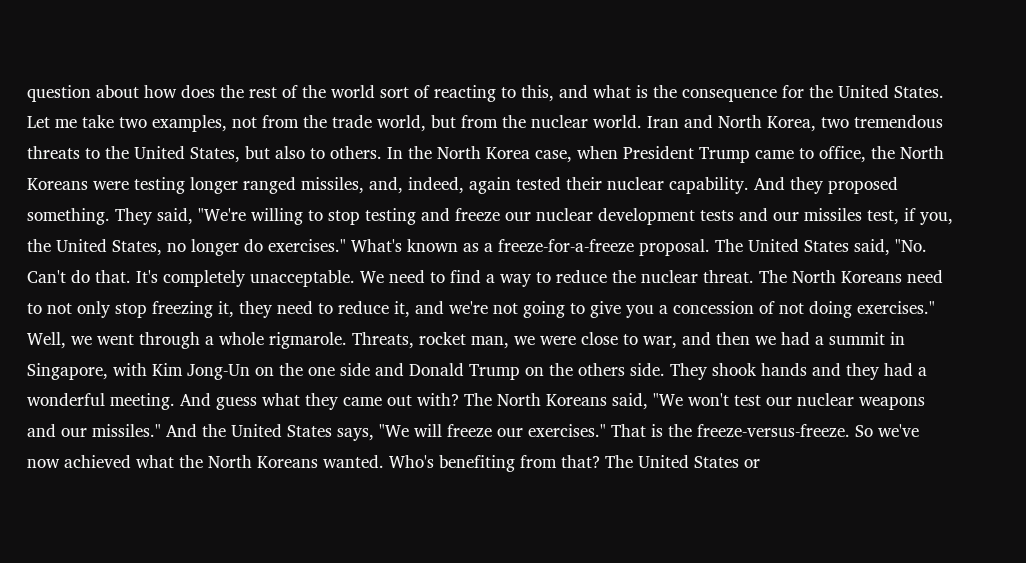question about how does the rest of the world sort of reacting to this, and what is the consequence for the United States. Let me take two examples, not from the trade world, but from the nuclear world. Iran and North Korea, two tremendous threats to the United States, but also to others. In the North Korea case, when President Trump came to office, the North Koreans were testing longer ranged missiles, and, indeed, again tested their nuclear capability. And they proposed something. They said, "We're willing to stop testing and freeze our nuclear development tests and our missiles test, if you, the United States, no longer do exercises." What's known as a freeze-for-a-freeze proposal. The United States said, "No. Can't do that. It's completely unacceptable. We need to find a way to reduce the nuclear threat. The North Koreans need to not only stop freezing it, they need to reduce it, and we're not going to give you a concession of not doing exercises." Well, we went through a whole rigmarole. Threats, rocket man, we were close to war, and then we had a summit in Singapore, with Kim Jong-Un on the one side and Donald Trump on the others side. They shook hands and they had a wonderful meeting. And guess what they came out with? The North Koreans said, "We won't test our nuclear weapons and our missiles." And the United States says, "We will freeze our exercises." That is the freeze-versus-freeze. So we've now achieved what the North Koreans wanted. Who's benefiting from that? The United States or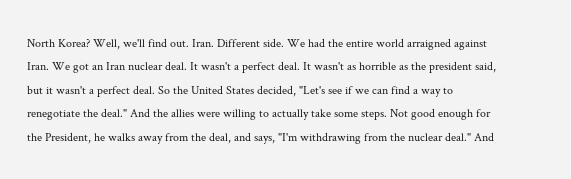North Korea? Well, we'll find out. Iran. Different side. We had the entire world arraigned against Iran. We got an Iran nuclear deal. It wasn't a perfect deal. It wasn't as horrible as the president said, but it wasn't a perfect deal. So the United States decided, "Let's see if we can find a way to renegotiate the deal." And the allies were willing to actually take some steps. Not good enough for the President, he walks away from the deal, and says, "I'm withdrawing from the nuclear deal." And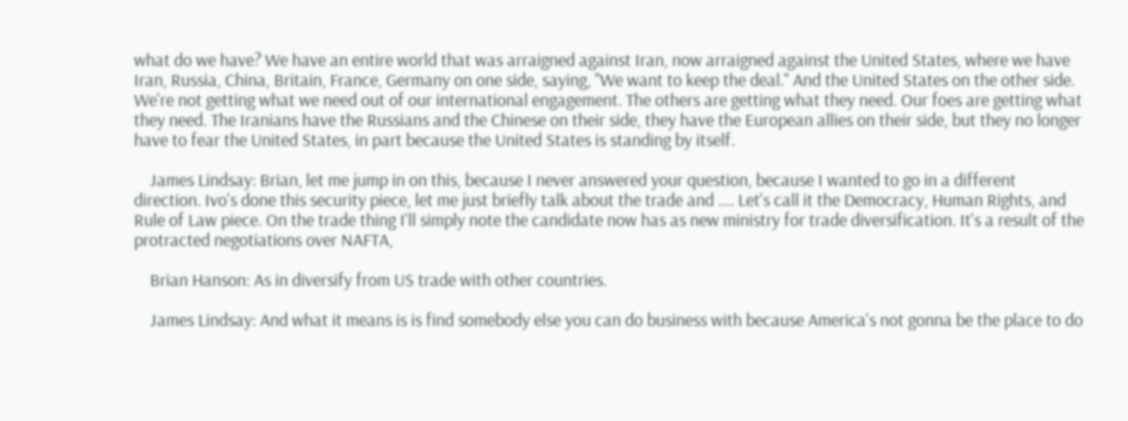what do we have? We have an entire world that was arraigned against Iran, now arraigned against the United States, where we have Iran, Russia, China, Britain, France, Germany on one side, saying, "We want to keep the deal." And the United States on the other side. We're not getting what we need out of our international engagement. The others are getting what they need. Our foes are getting what they need. The Iranians have the Russians and the Chinese on their side, they have the European allies on their side, but they no longer have to fear the United States, in part because the United States is standing by itself.

    James Lindsay: Brian, let me jump in on this, because I never answered your question, because I wanted to go in a different direction. Ivo's done this security piece, let me just briefly talk about the trade and .... Let's call it the Democracy, Human Rights, and Rule of Law piece. On the trade thing I'll simply note the candidate now has as new ministry for trade diversification. It's a result of the protracted negotiations over NAFTA,

    Brian Hanson: As in diversify from US trade with other countries.

    James Lindsay: And what it means is is find somebody else you can do business with because America's not gonna be the place to do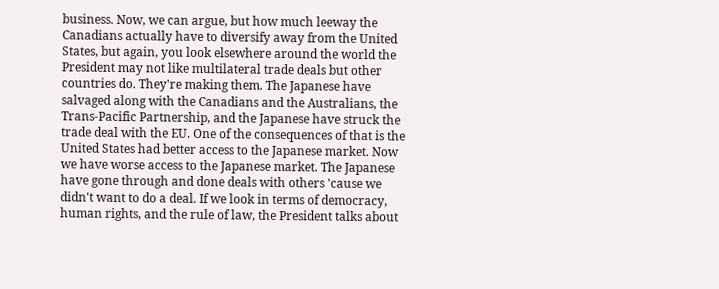business. Now, we can argue, but how much leeway the Canadians actually have to diversify away from the United States, but again, you look elsewhere around the world the President may not like multilateral trade deals but other countries do. They're making them. The Japanese have salvaged along with the Canadians and the Australians, the Trans-Pacific Partnership, and the Japanese have struck the trade deal with the EU. One of the consequences of that is the United States had better access to the Japanese market. Now we have worse access to the Japanese market. The Japanese have gone through and done deals with others 'cause we didn't want to do a deal. If we look in terms of democracy, human rights, and the rule of law, the President talks about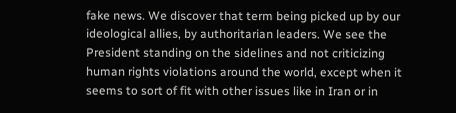fake news. We discover that term being picked up by our ideological allies, by authoritarian leaders. We see the President standing on the sidelines and not criticizing human rights violations around the world, except when it seems to sort of fit with other issues like in Iran or in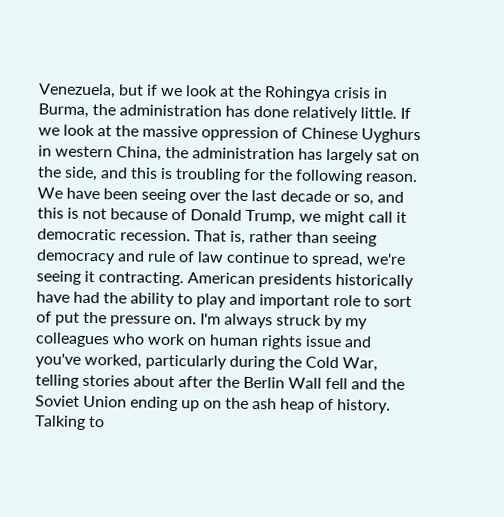Venezuela, but if we look at the Rohingya crisis in Burma, the administration has done relatively little. If we look at the massive oppression of Chinese Uyghurs in western China, the administration has largely sat on the side, and this is troubling for the following reason. We have been seeing over the last decade or so, and this is not because of Donald Trump, we might call it democratic recession. That is, rather than seeing democracy and rule of law continue to spread, we're seeing it contracting. American presidents historically have had the ability to play and important role to sort of put the pressure on. I'm always struck by my colleagues who work on human rights issue and you've worked, particularly during the Cold War, telling stories about after the Berlin Wall fell and the Soviet Union ending up on the ash heap of history. Talking to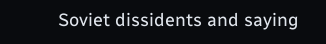Soviet dissidents and saying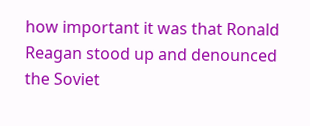how important it was that Ronald Reagan stood up and denounced the Soviet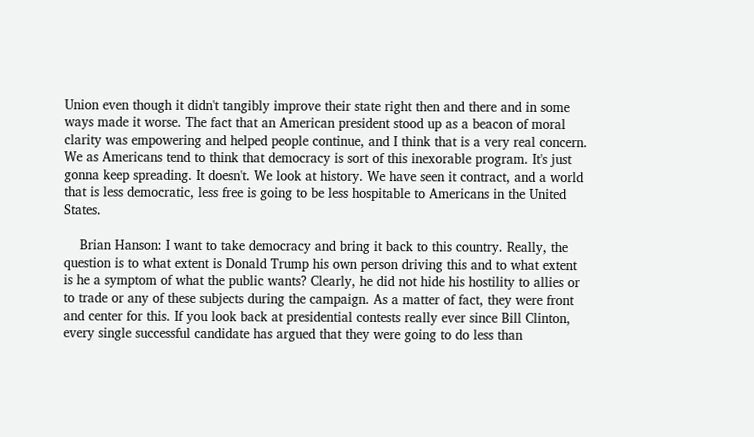Union even though it didn't tangibly improve their state right then and there and in some ways made it worse. The fact that an American president stood up as a beacon of moral clarity was empowering and helped people continue, and I think that is a very real concern. We as Americans tend to think that democracy is sort of this inexorable program. It's just gonna keep spreading. It doesn't. We look at history. We have seen it contract, and a world that is less democratic, less free is going to be less hospitable to Americans in the United States.

    Brian Hanson: I want to take democracy and bring it back to this country. Really, the question is to what extent is Donald Trump his own person driving this and to what extent is he a symptom of what the public wants? Clearly, he did not hide his hostility to allies or to trade or any of these subjects during the campaign. As a matter of fact, they were front and center for this. If you look back at presidential contests really ever since Bill Clinton, every single successful candidate has argued that they were going to do less than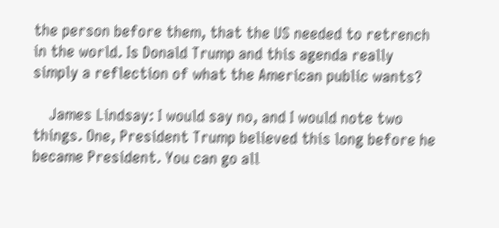the person before them, that the US needed to retrench in the world. Is Donald Trump and this agenda really simply a reflection of what the American public wants?

    James Lindsay: I would say no, and I would note two things. One, President Trump believed this long before he became President. You can go all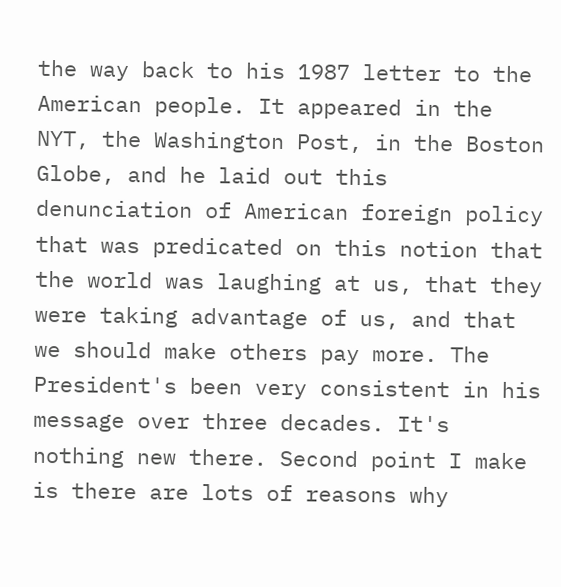the way back to his 1987 letter to the American people. It appeared in the NYT, the Washington Post, in the Boston Globe, and he laid out this denunciation of American foreign policy that was predicated on this notion that the world was laughing at us, that they were taking advantage of us, and that we should make others pay more. The President's been very consistent in his message over three decades. It's nothing new there. Second point I make is there are lots of reasons why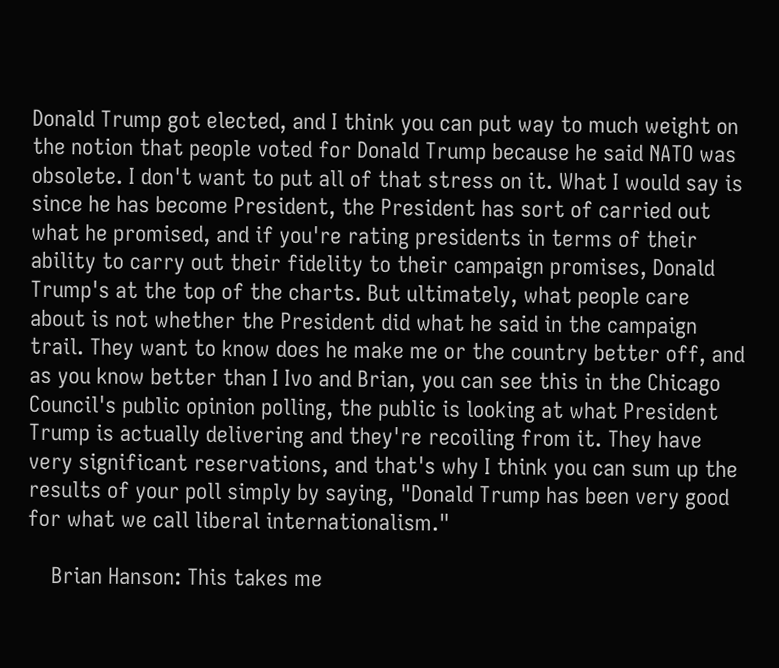Donald Trump got elected, and I think you can put way to much weight on the notion that people voted for Donald Trump because he said NATO was obsolete. I don't want to put all of that stress on it. What I would say is since he has become President, the President has sort of carried out what he promised, and if you're rating presidents in terms of their ability to carry out their fidelity to their campaign promises, Donald Trump's at the top of the charts. But ultimately, what people care about is not whether the President did what he said in the campaign trail. They want to know does he make me or the country better off, and as you know better than I Ivo and Brian, you can see this in the Chicago Council's public opinion polling, the public is looking at what President Trump is actually delivering and they're recoiling from it. They have very significant reservations, and that's why I think you can sum up the results of your poll simply by saying, "Donald Trump has been very good for what we call liberal internationalism."

    Brian Hanson: This takes me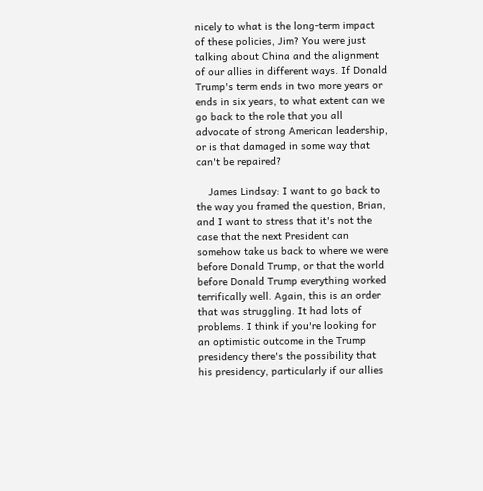nicely to what is the long-term impact of these policies, Jim? You were just talking about China and the alignment of our allies in different ways. If Donald Trump's term ends in two more years or ends in six years, to what extent can we go back to the role that you all advocate of strong American leadership, or is that damaged in some way that can't be repaired?

    James Lindsay: I want to go back to the way you framed the question, Brian, and I want to stress that it's not the case that the next President can somehow take us back to where we were before Donald Trump, or that the world before Donald Trump everything worked terrifically well. Again, this is an order that was struggling. It had lots of problems. I think if you're looking for an optimistic outcome in the Trump presidency there's the possibility that his presidency, particularly if our allies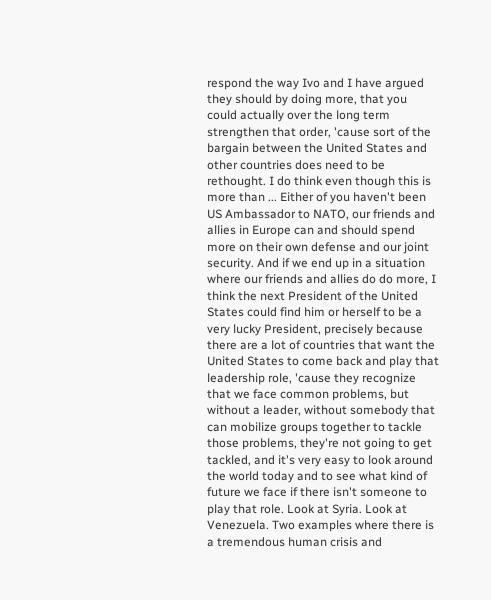respond the way Ivo and I have argued they should by doing more, that you could actually over the long term strengthen that order, 'cause sort of the bargain between the United States and other countries does need to be rethought. I do think even though this is more than ... Either of you haven't been US Ambassador to NATO, our friends and allies in Europe can and should spend more on their own defense and our joint security. And if we end up in a situation where our friends and allies do do more, I think the next President of the United States could find him or herself to be a very lucky President, precisely because there are a lot of countries that want the United States to come back and play that leadership role, 'cause they recognize that we face common problems, but without a leader, without somebody that can mobilize groups together to tackle those problems, they're not going to get tackled, and it's very easy to look around the world today and to see what kind of future we face if there isn't someone to play that role. Look at Syria. Look at Venezuela. Two examples where there is a tremendous human crisis and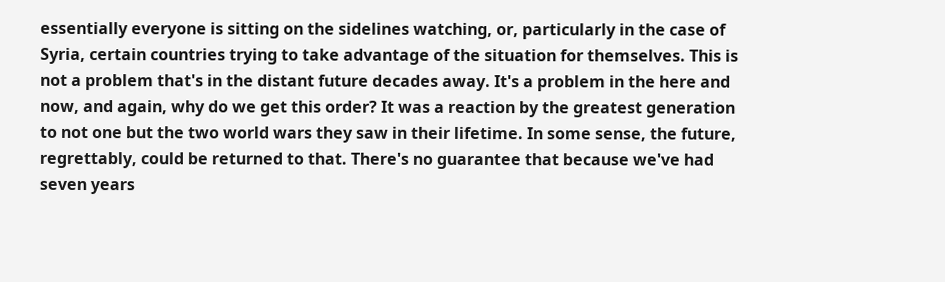essentially everyone is sitting on the sidelines watching, or, particularly in the case of Syria, certain countries trying to take advantage of the situation for themselves. This is not a problem that's in the distant future decades away. It's a problem in the here and now, and again, why do we get this order? It was a reaction by the greatest generation to not one but the two world wars they saw in their lifetime. In some sense, the future, regrettably, could be returned to that. There's no guarantee that because we've had seven years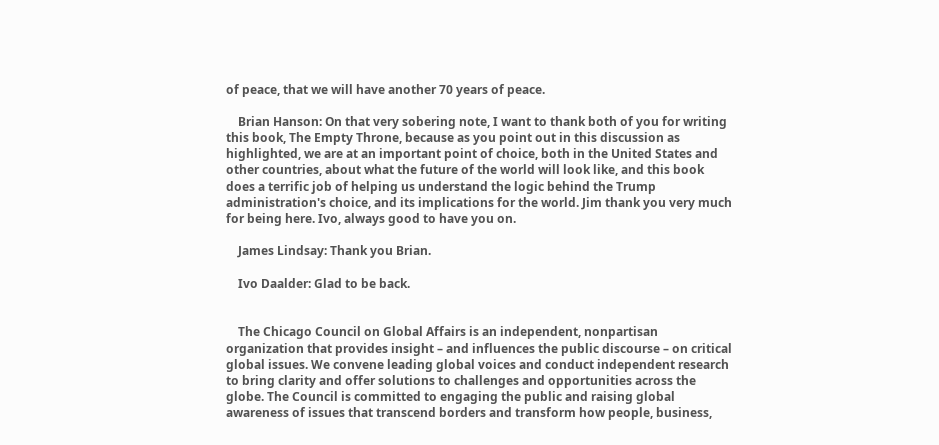of peace, that we will have another 70 years of peace.

    Brian Hanson: On that very sobering note, I want to thank both of you for writing this book, The Empty Throne, because as you point out in this discussion as highlighted, we are at an important point of choice, both in the United States and other countries, about what the future of the world will look like, and this book does a terrific job of helping us understand the logic behind the Trump administration's choice, and its implications for the world. Jim thank you very much for being here. Ivo, always good to have you on.

    James Lindsay: Thank you Brian.

    Ivo Daalder: Glad to be back.


    The Chicago Council on Global Affairs is an independent, nonpartisan organization that provides insight – and influences the public discourse – on critical global issues. We convene leading global voices and conduct independent research to bring clarity and offer solutions to challenges and opportunities across the globe. The Council is committed to engaging the public and raising global awareness of issues that transcend borders and transform how people, business,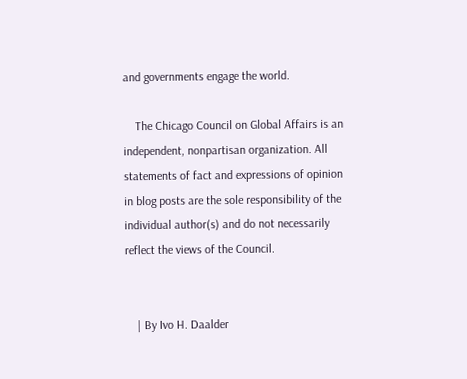and governments engage the world.

    The Chicago Council on Global Affairs is an independent, nonpartisan organization. All statements of fact and expressions of opinion in blog posts are the sole responsibility of the individual author(s) and do not necessarily reflect the views of the Council.


    | By Ivo H. Daalder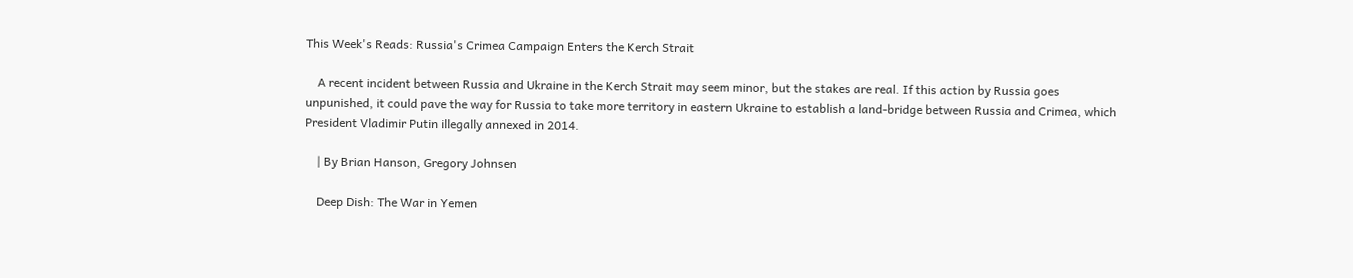This Week's Reads: Russia's Crimea Campaign Enters the Kerch Strait

    A recent incident between Russia and Ukraine in the Kerch Strait may seem minor, but the stakes are real. If this action by Russia goes unpunished, it could pave the way for Russia to take more territory in eastern Ukraine to establish a land-bridge between Russia and Crimea, which President Vladimir Putin illegally annexed in 2014.

    | By Brian Hanson, Gregory Johnsen

    Deep Dish: The War in Yemen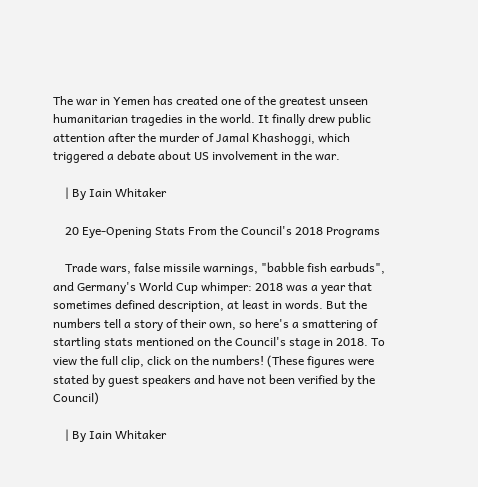The war in Yemen has created one of the greatest unseen humanitarian tragedies in the world. It finally drew public attention after the murder of Jamal Khashoggi, which triggered a debate about US involvement in the war.

    | By Iain Whitaker

    20 Eye-Opening Stats From the Council's 2018 Programs

    Trade wars, false missile warnings, "babble fish earbuds", and Germany's World Cup whimper: 2018 was a year that sometimes defined description, at least in words. But the numbers tell a story of their own, so here's a smattering of startling stats mentioned on the Council's stage in 2018. To view the full clip, click on the numbers! (These figures were stated by guest speakers and have not been verified by the Council)

    | By Iain Whitaker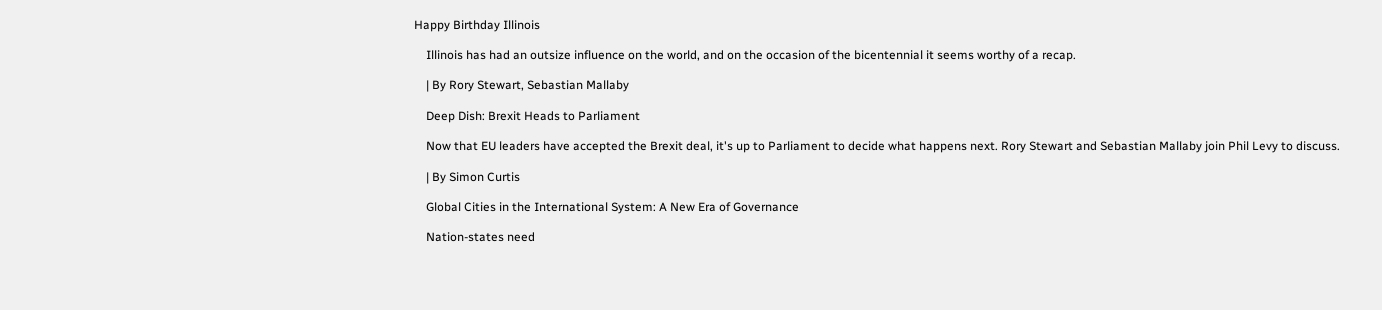Happy Birthday Illinois

    Illinois has had an outsize influence on the world, and on the occasion of the bicentennial it seems worthy of a recap.

    | By Rory Stewart, Sebastian Mallaby

    Deep Dish: Brexit Heads to Parliament

    Now that EU leaders have accepted the Brexit deal, it's up to Parliament to decide what happens next. Rory Stewart and Sebastian Mallaby join Phil Levy to discuss.

    | By Simon Curtis

    Global Cities in the International System: A New Era of Governance

    Nation-states need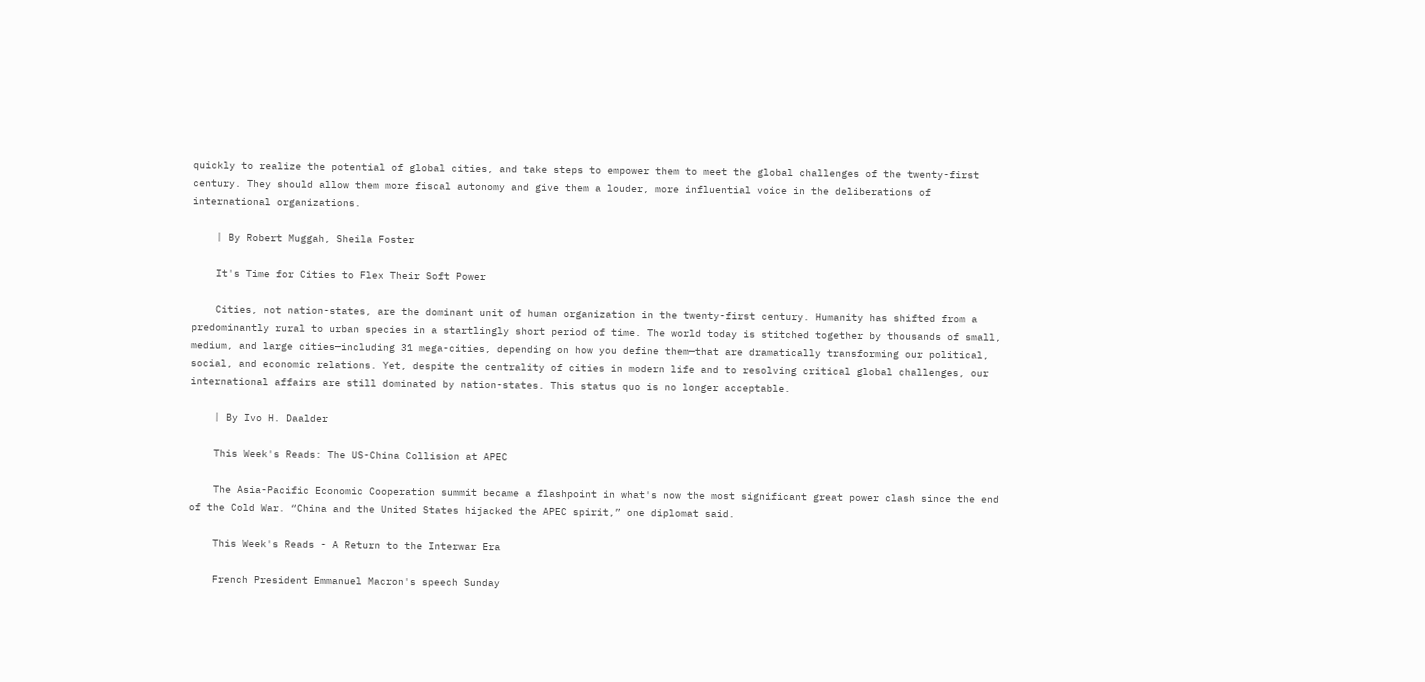quickly to realize the potential of global cities, and take steps to empower them to meet the global challenges of the twenty-first century. They should allow them more fiscal autonomy and give them a louder, more influential voice in the deliberations of international organizations.

    | By Robert Muggah, Sheila Foster

    It's Time for Cities to Flex Their Soft Power

    Cities, not nation-states, are the dominant unit of human organization in the twenty-first century. Humanity has shifted from a predominantly rural to urban species in a startlingly short period of time. The world today is stitched together by thousands of small, medium, and large cities—including 31 mega-cities, depending on how you define them—that are dramatically transforming our political, social, and economic relations. Yet, despite the centrality of cities in modern life and to resolving critical global challenges, our international affairs are still dominated by nation-states. This status quo is no longer acceptable.

    | By Ivo H. Daalder

    This Week's Reads: The US-China Collision at APEC

    The Asia-Pacific Economic Cooperation summit became a flashpoint in what's now the most significant great power clash since the end of the Cold War. “China and the United States hijacked the APEC spirit,” one diplomat said.

    This Week's Reads - A Return to the Interwar Era

    French President Emmanuel Macron's speech Sunday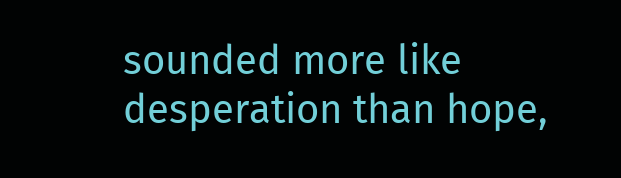sounded more like desperation than hope,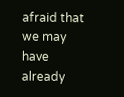afraid that we may have already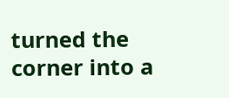turned the corner into a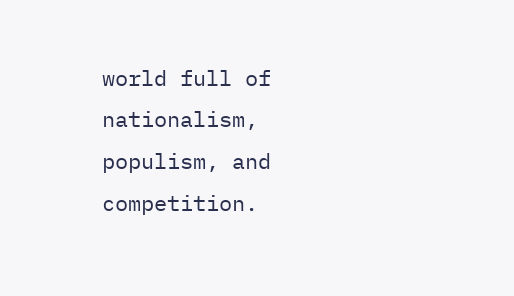world full of nationalism, populism, and competition.